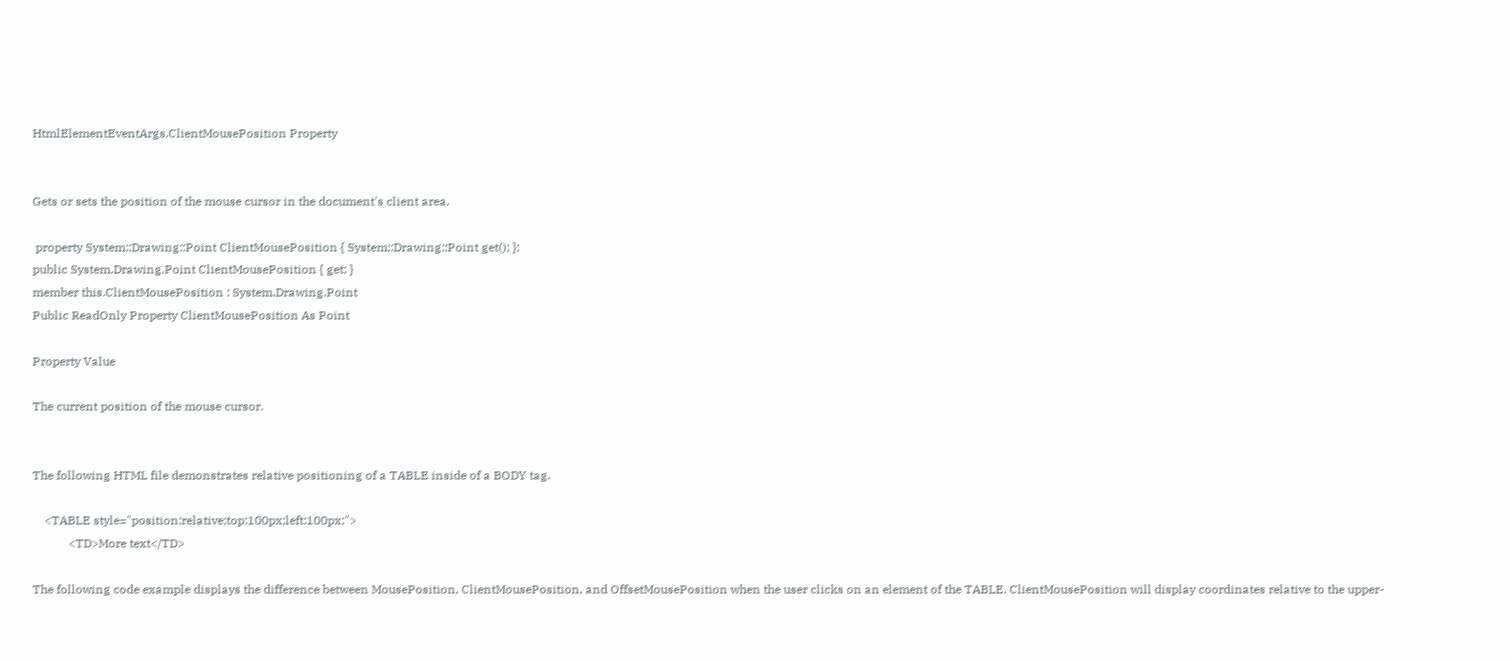HtmlElementEventArgs.ClientMousePosition Property


Gets or sets the position of the mouse cursor in the document's client area.

 property System::Drawing::Point ClientMousePosition { System::Drawing::Point get(); };
public System.Drawing.Point ClientMousePosition { get; }
member this.ClientMousePosition : System.Drawing.Point
Public ReadOnly Property ClientMousePosition As Point

Property Value

The current position of the mouse cursor.


The following HTML file demonstrates relative positioning of a TABLE inside of a BODY tag.

    <TABLE style="position:relative;top:100px;left:100px;">
            <TD>More text</TD>

The following code example displays the difference between MousePosition, ClientMousePosition, and OffsetMousePosition when the user clicks on an element of the TABLE. ClientMousePosition will display coordinates relative to the upper-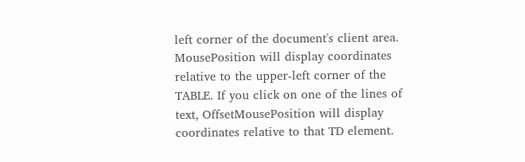left corner of the document's client area. MousePosition will display coordinates relative to the upper-left corner of the TABLE. If you click on one of the lines of text, OffsetMousePosition will display coordinates relative to that TD element.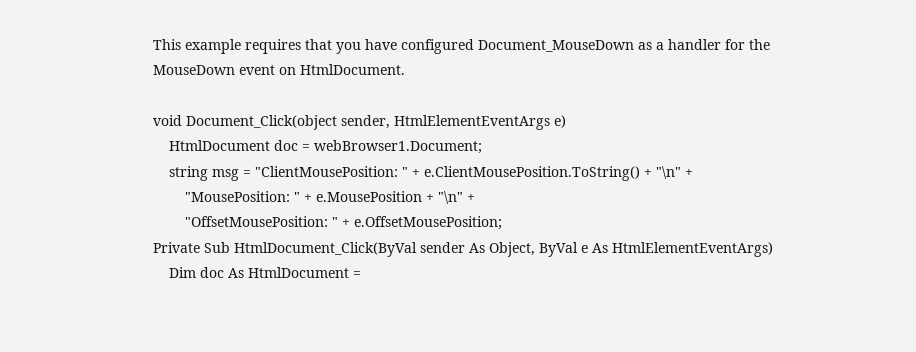This example requires that you have configured Document_MouseDown as a handler for the MouseDown event on HtmlDocument.

void Document_Click(object sender, HtmlElementEventArgs e)
    HtmlDocument doc = webBrowser1.Document;
    string msg = "ClientMousePosition: " + e.ClientMousePosition.ToString() + "\n" +
        "MousePosition: " + e.MousePosition + "\n" +
        "OffsetMousePosition: " + e.OffsetMousePosition;
Private Sub HtmlDocument_Click(ByVal sender As Object, ByVal e As HtmlElementEventArgs)
    Dim doc As HtmlDocument =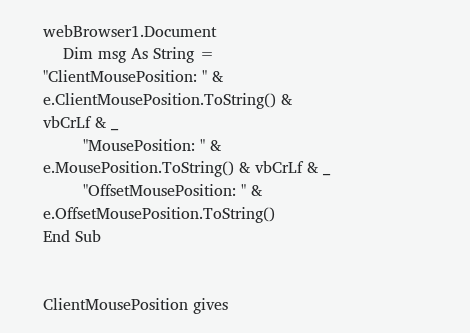webBrowser1.Document
    Dim msg As String = "ClientMousePosition: " & e.ClientMousePosition.ToString() & vbCrLf & _
        "MousePosition: " & e.MousePosition.ToString() & vbCrLf & _
        "OffsetMousePosition: " & e.OffsetMousePosition.ToString()
End Sub


ClientMousePosition gives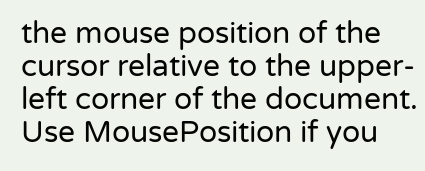the mouse position of the cursor relative to the upper-left corner of the document. Use MousePosition if you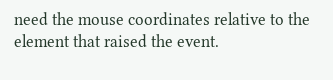need the mouse coordinates relative to the element that raised the event.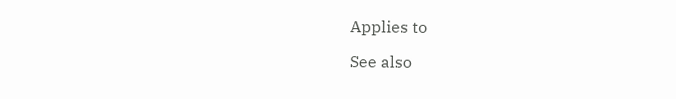Applies to

See also